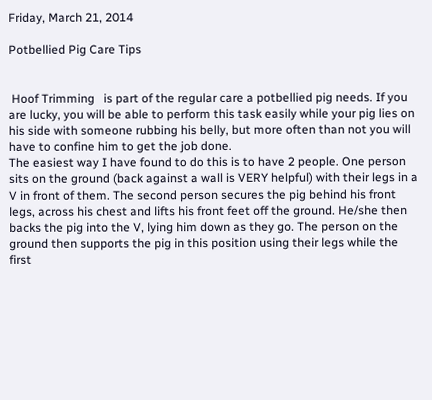Friday, March 21, 2014

Potbellied Pig Care Tips


 Hoof Trimming   is part of the regular care a potbellied pig needs. If you are lucky, you will be able to perform this task easily while your pig lies on his side with someone rubbing his belly, but more often than not you will have to confine him to get the job done.
The easiest way I have found to do this is to have 2 people. One person sits on the ground (back against a wall is VERY helpful) with their legs in a V in front of them. The second person secures the pig behind his front legs, across his chest and lifts his front feet off the ground. He/she then backs the pig into the V, lying him down as they go. The person on the ground then supports the pig in this position using their legs while the first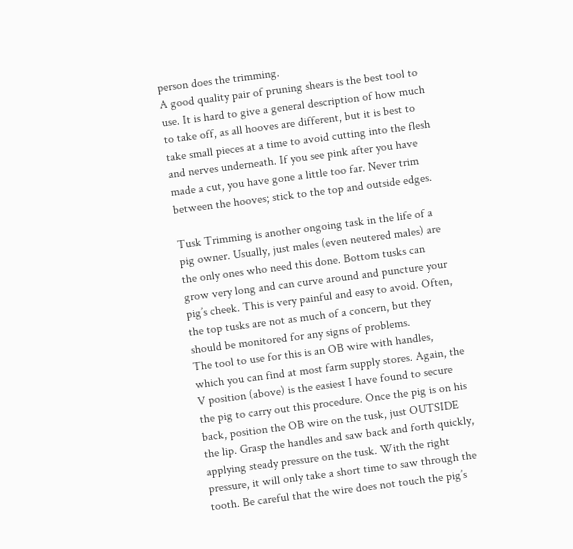person does the trimming.
A good quality pair of pruning shears is the best tool to use. It is hard to give a general description of how much to take off, as all hooves are different, but it is best to take small pieces at a time to avoid cutting into the flesh and nerves underneath. If you see pink after you have made a cut, you have gone a little too far. Never trim between the hooves; stick to the top and outside edges.

Tusk Trimming is another ongoing task in the life of a pig owner. Usually, just males (even neutered males) are the only ones who need this done. Bottom tusks can grow very long and can curve around and puncture your pig’s cheek. This is very painful and easy to avoid. Often, the top tusks are not as much of a concern, but they should be monitored for any signs of problems.
The tool to use for this is an OB wire with handles, which you can find at most farm supply stores. Again, the V position (above) is the easiest I have found to secure the pig to carry out this procedure. Once the pig is on his back, position the OB wire on the tusk, just OUTSIDE the lip. Grasp the handles and saw back and forth quickly, applying steady pressure on the tusk. With the right pressure, it will only take a short time to saw through the tooth. Be careful that the wire does not touch the pig’s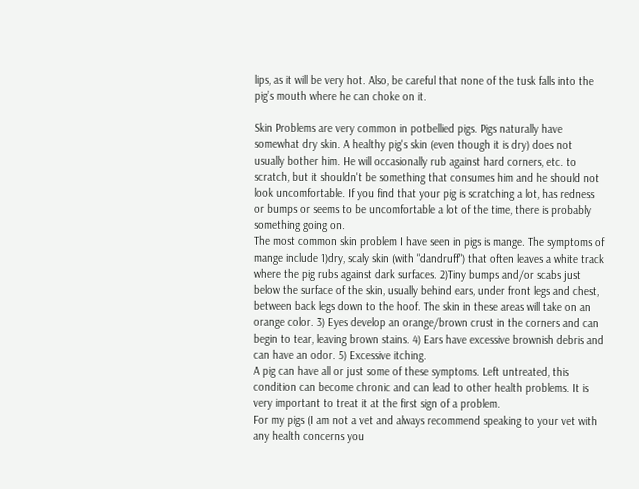lips, as it will be very hot. Also, be careful that none of the tusk falls into the pig’s mouth where he can choke on it.

Skin Problems are very common in potbellied pigs. Pigs naturally have somewhat dry skin. A healthy pig's skin (even though it is dry) does not usually bother him. He will occasionally rub against hard corners, etc. to scratch, but it shouldn't be something that consumes him and he should not look uncomfortable. If you find that your pig is scratching a lot, has redness or bumps or seems to be uncomfortable a lot of the time, there is probably something going on.
The most common skin problem I have seen in pigs is mange. The symptoms of mange include 1)dry, scaly skin (with "dandruff") that often leaves a white track where the pig rubs against dark surfaces. 2)Tiny bumps and/or scabs just below the surface of the skin, usually behind ears, under front legs and chest, between back legs down to the hoof. The skin in these areas will take on an orange color. 3) Eyes develop an orange/brown crust in the corners and can begin to tear, leaving brown stains. 4) Ears have excessive brownish debris and can have an odor. 5) Excessive itching.
A pig can have all or just some of these symptoms. Left untreated, this condition can become chronic and can lead to other health problems. It is very important to treat it at the first sign of a problem.
For my pigs (I am not a vet and always recommend speaking to your vet with any health concerns you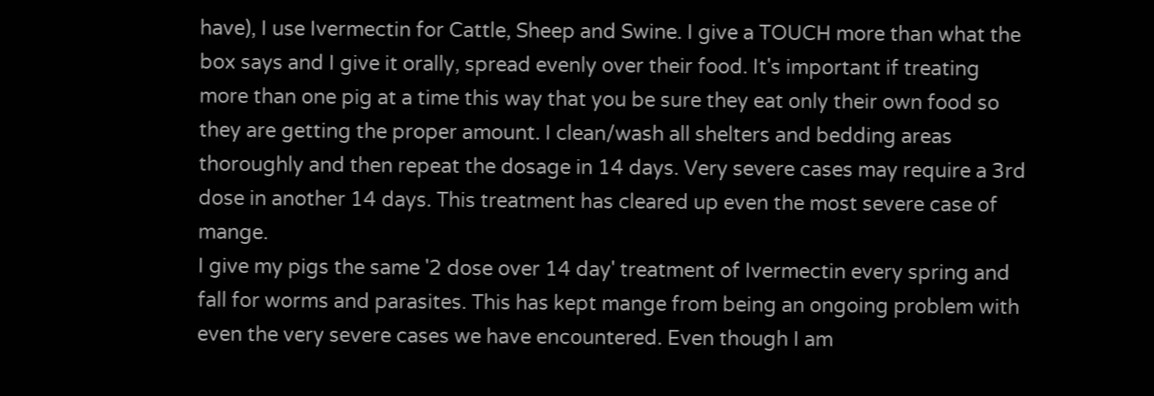have), I use Ivermectin for Cattle, Sheep and Swine. I give a TOUCH more than what the box says and I give it orally, spread evenly over their food. It's important if treating more than one pig at a time this way that you be sure they eat only their own food so they are getting the proper amount. I clean/wash all shelters and bedding areas thoroughly and then repeat the dosage in 14 days. Very severe cases may require a 3rd dose in another 14 days. This treatment has cleared up even the most severe case of mange.
I give my pigs the same '2 dose over 14 day' treatment of Ivermectin every spring and fall for worms and parasites. This has kept mange from being an ongoing problem with even the very severe cases we have encountered. Even though I am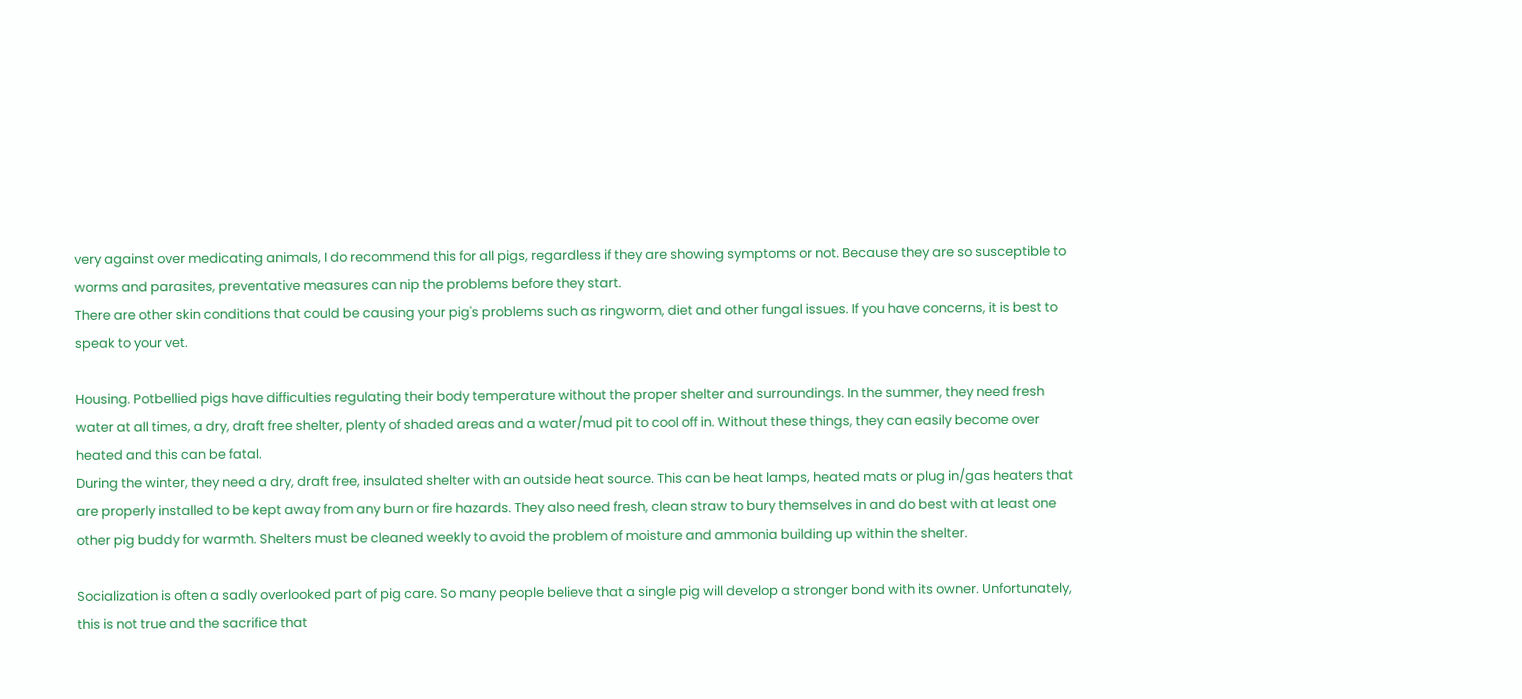very against over medicating animals, I do recommend this for all pigs, regardless if they are showing symptoms or not. Because they are so susceptible to worms and parasites, preventative measures can nip the problems before they start.
There are other skin conditions that could be causing your pig's problems such as ringworm, diet and other fungal issues. If you have concerns, it is best to speak to your vet.

Housing. Potbellied pigs have difficulties regulating their body temperature without the proper shelter and surroundings. In the summer, they need fresh water at all times, a dry, draft free shelter, plenty of shaded areas and a water/mud pit to cool off in. Without these things, they can easily become over heated and this can be fatal.
During the winter, they need a dry, draft free, insulated shelter with an outside heat source. This can be heat lamps, heated mats or plug in/gas heaters that are properly installed to be kept away from any burn or fire hazards. They also need fresh, clean straw to bury themselves in and do best with at least one other pig buddy for warmth. Shelters must be cleaned weekly to avoid the problem of moisture and ammonia building up within the shelter.

Socialization is often a sadly overlooked part of pig care. So many people believe that a single pig will develop a stronger bond with its owner. Unfortunately, this is not true and the sacrifice that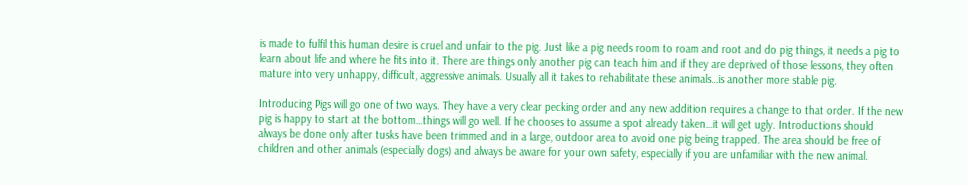is made to fulfil this human desire is cruel and unfair to the pig. Just like a pig needs room to roam and root and do pig things, it needs a pig to learn about life and where he fits into it. There are things only another pig can teach him and if they are deprived of those lessons, they often mature into very unhappy, difficult, aggressive animals. Usually all it takes to rehabilitate these animals…is another more stable pig.

Introducing Pigs will go one of two ways. They have a very clear pecking order and any new addition requires a change to that order. If the new pig is happy to start at the bottom…things will go well. If he chooses to assume a spot already taken…it will get ugly. Introductions should always be done only after tusks have been trimmed and in a large, outdoor area to avoid one pig being trapped. The area should be free of children and other animals (especially dogs) and always be aware for your own safety, especially if you are unfamiliar with the new animal.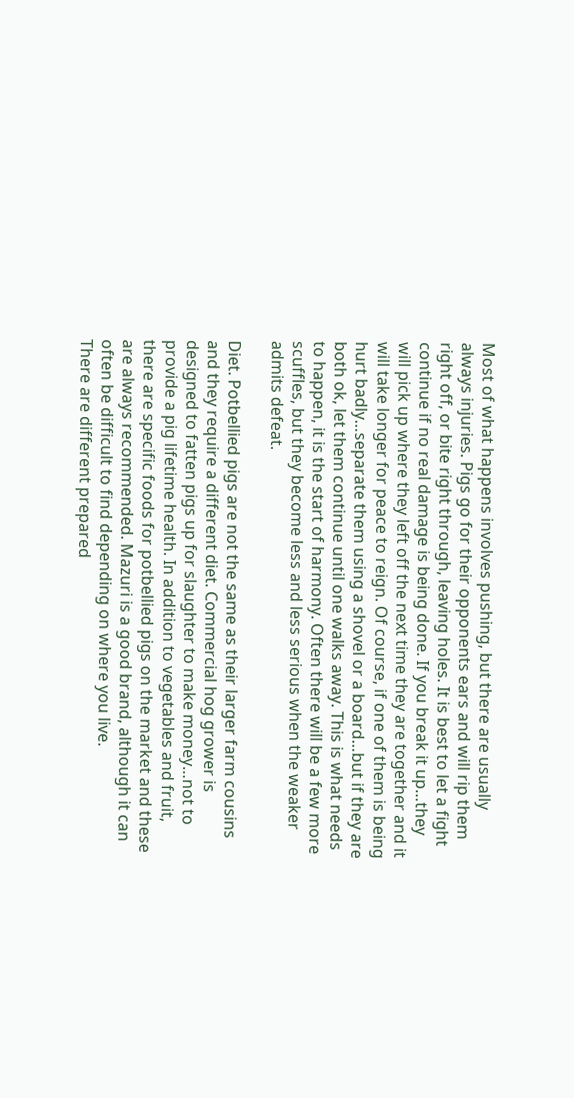Most of what happens involves pushing, but there are usually always injuries. Pigs go for their opponents ears and will rip them right off, or bite right through, leaving holes. It is best to let a fight continue if no real damage is being done. If you break it up…they will pick up where they left off the next time they are together and it will take longer for peace to reign. Of course, if one of them is being hurt badly…separate them using a shovel or a board…but if they are both ok, let them continue until one walks away. This is what needs to happen, it is the start of harmony. Often there will be a few more scuffles, but they become less and less serious when the weaker admits defeat.

Diet. Potbellied pigs are not the same as their larger farm cousins and they require a different diet. Commercial hog grower is designed to fatten pigs up for slaughter to make money…not to provide a pig lifetime health. In addition to vegetables and fruit, there are specific foods for potbellied pigs on the market and these are always recommended. Mazuri is a good brand, although it can often be difficult to find depending on where you live.
There are different prepared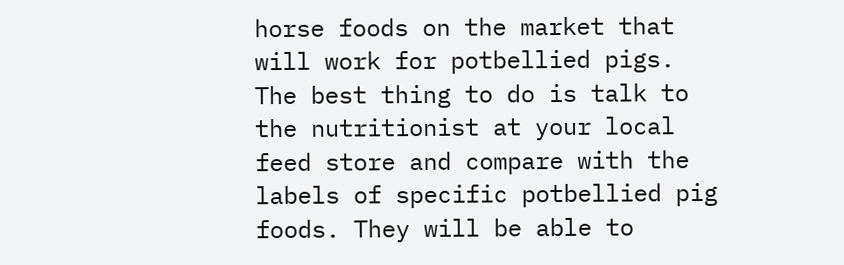horse foods on the market that will work for potbellied pigs. The best thing to do is talk to the nutritionist at your local feed store and compare with the labels of specific potbellied pig foods. They will be able to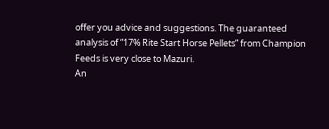offer you advice and suggestions. The guaranteed analysis of “17% Rite Start Horse Pellets” from Champion Feeds is very close to Mazuri.
An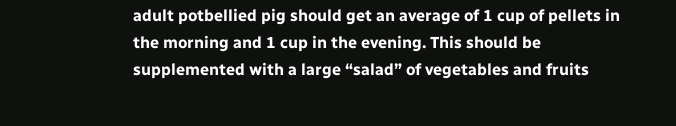adult potbellied pig should get an average of 1 cup of pellets in the morning and 1 cup in the evening. This should be supplemented with a large “salad” of vegetables and fruits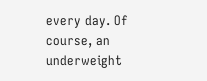every day. Of course, an underweight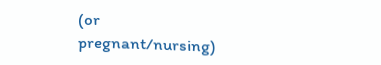(or pregnant/nursing)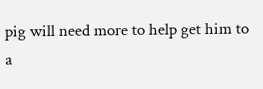pig will need more to help get him to a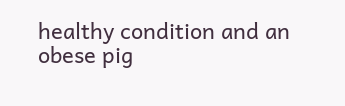healthy condition and an obese pig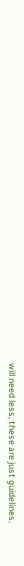will need less, these are just guidelines.